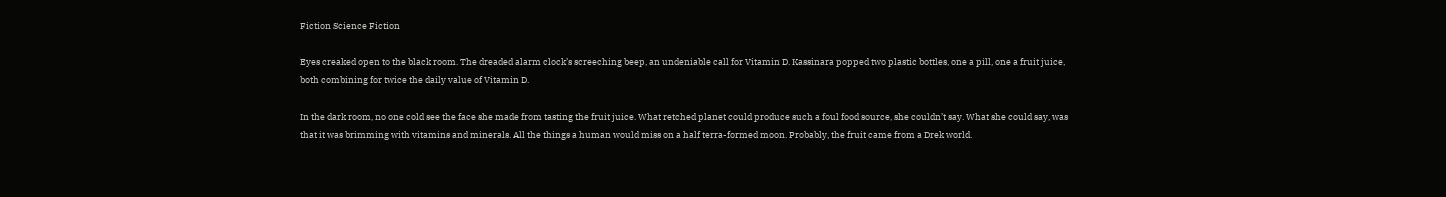Fiction Science Fiction

Eyes creaked open to the black room. The dreaded alarm clock’s screeching beep, an undeniable call for Vitamin D. Kassinara popped two plastic bottles, one a pill, one a fruit juice, both combining for twice the daily value of Vitamin D.

In the dark room, no one cold see the face she made from tasting the fruit juice. What retched planet could produce such a foul food source, she couldn’t say. What she could say, was that it was brimming with vitamins and minerals. All the things a human would miss on a half terra-formed moon. Probably, the fruit came from a Drek world.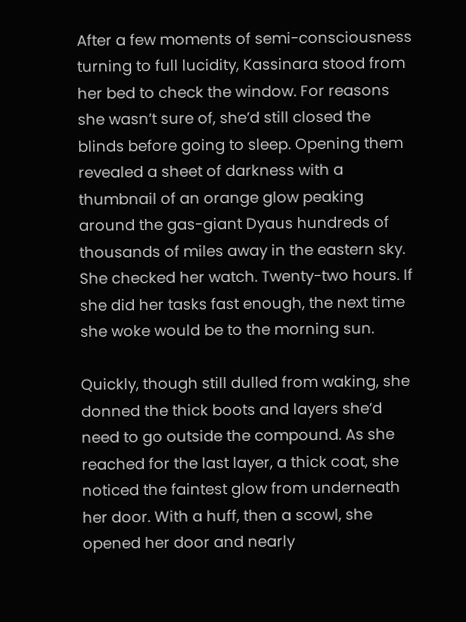After a few moments of semi-consciousness turning to full lucidity, Kassinara stood from her bed to check the window. For reasons she wasn’t sure of, she’d still closed the blinds before going to sleep. Opening them revealed a sheet of darkness with a thumbnail of an orange glow peaking around the gas-giant Dyaus hundreds of thousands of miles away in the eastern sky. She checked her watch. Twenty-two hours. If she did her tasks fast enough, the next time she woke would be to the morning sun.

Quickly, though still dulled from waking, she donned the thick boots and layers she’d need to go outside the compound. As she reached for the last layer, a thick coat, she noticed the faintest glow from underneath her door. With a huff, then a scowl, she opened her door and nearly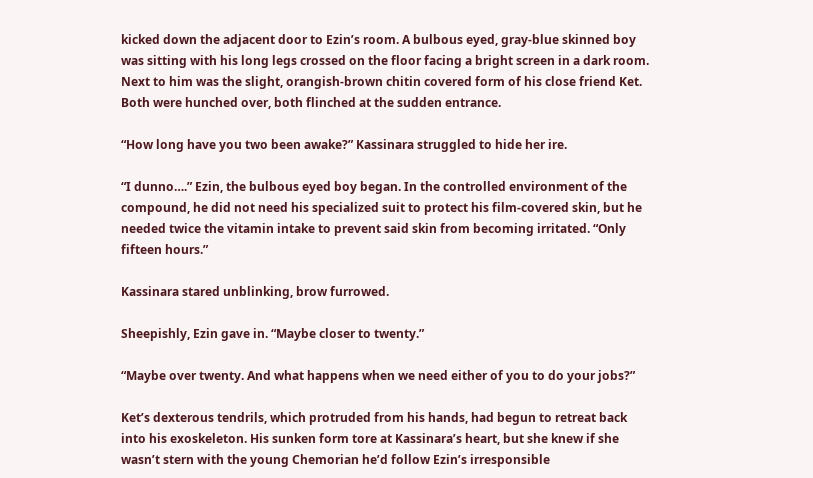kicked down the adjacent door to Ezin’s room. A bulbous eyed, gray-blue skinned boy was sitting with his long legs crossed on the floor facing a bright screen in a dark room. Next to him was the slight, orangish-brown chitin covered form of his close friend Ket. Both were hunched over, both flinched at the sudden entrance.

“How long have you two been awake?” Kassinara struggled to hide her ire.

“I dunno….” Ezin, the bulbous eyed boy began. In the controlled environment of the compound, he did not need his specialized suit to protect his film-covered skin, but he needed twice the vitamin intake to prevent said skin from becoming irritated. “Only fifteen hours.”

Kassinara stared unblinking, brow furrowed.

Sheepishly, Ezin gave in. “Maybe closer to twenty.”

“Maybe over twenty. And what happens when we need either of you to do your jobs?”

Ket’s dexterous tendrils, which protruded from his hands, had begun to retreat back into his exoskeleton. His sunken form tore at Kassinara’s heart, but she knew if she wasn’t stern with the young Chemorian he’d follow Ezin’s irresponsible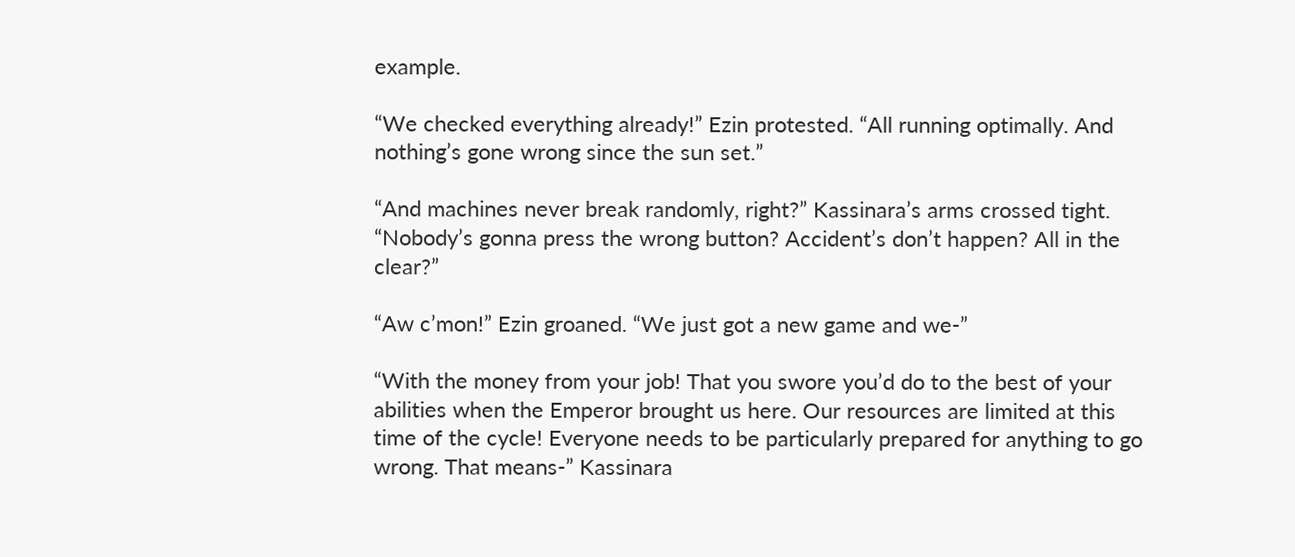example.

“We checked everything already!” Ezin protested. “All running optimally. And nothing’s gone wrong since the sun set.”

“And machines never break randomly, right?” Kassinara’s arms crossed tight. “Nobody’s gonna press the wrong button? Accident’s don’t happen? All in the clear?”

“Aw c’mon!” Ezin groaned. “We just got a new game and we-”

“With the money from your job! That you swore you’d do to the best of your abilities when the Emperor brought us here. Our resources are limited at this time of the cycle! Everyone needs to be particularly prepared for anything to go wrong. That means-” Kassinara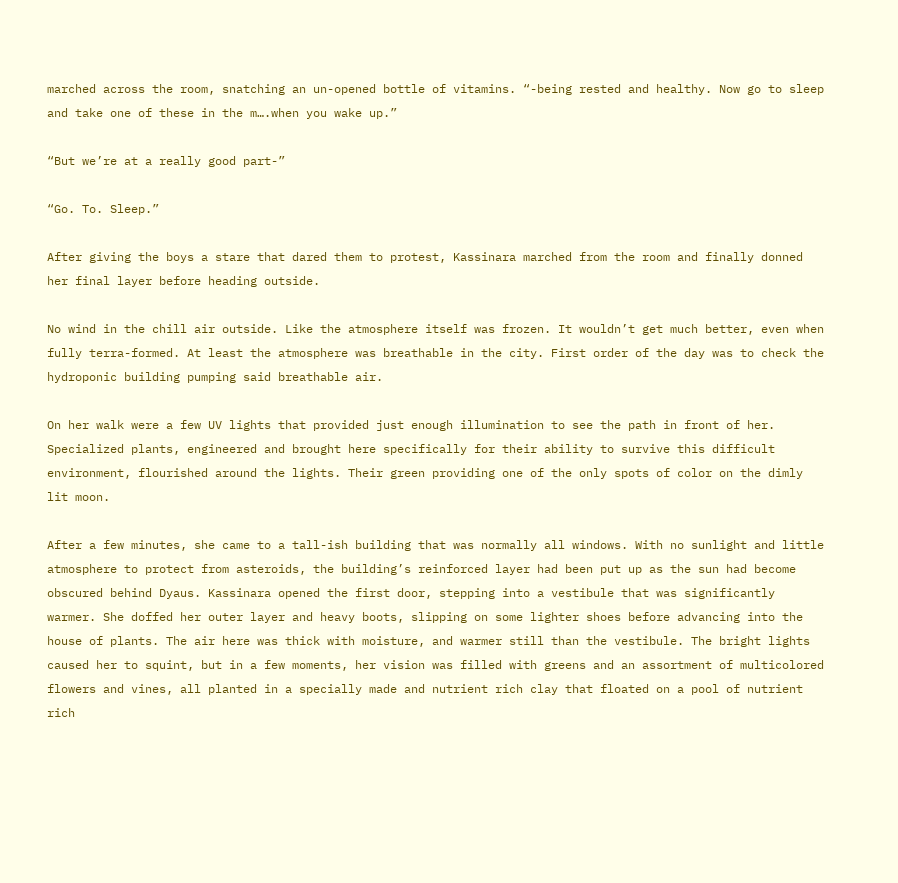marched across the room, snatching an un-opened bottle of vitamins. “-being rested and healthy. Now go to sleep and take one of these in the m….when you wake up.”

“But we’re at a really good part-”

“Go. To. Sleep.”

After giving the boys a stare that dared them to protest, Kassinara marched from the room and finally donned her final layer before heading outside.

No wind in the chill air outside. Like the atmosphere itself was frozen. It wouldn’t get much better, even when fully terra-formed. At least the atmosphere was breathable in the city. First order of the day was to check the hydroponic building pumping said breathable air.

On her walk were a few UV lights that provided just enough illumination to see the path in front of her. Specialized plants, engineered and brought here specifically for their ability to survive this difficult environment, flourished around the lights. Their green providing one of the only spots of color on the dimly lit moon.

After a few minutes, she came to a tall-ish building that was normally all windows. With no sunlight and little atmosphere to protect from asteroids, the building’s reinforced layer had been put up as the sun had become obscured behind Dyaus. Kassinara opened the first door, stepping into a vestibule that was significantly warmer. She doffed her outer layer and heavy boots, slipping on some lighter shoes before advancing into the house of plants. The air here was thick with moisture, and warmer still than the vestibule. The bright lights caused her to squint, but in a few moments, her vision was filled with greens and an assortment of multicolored flowers and vines, all planted in a specially made and nutrient rich clay that floated on a pool of nutrient rich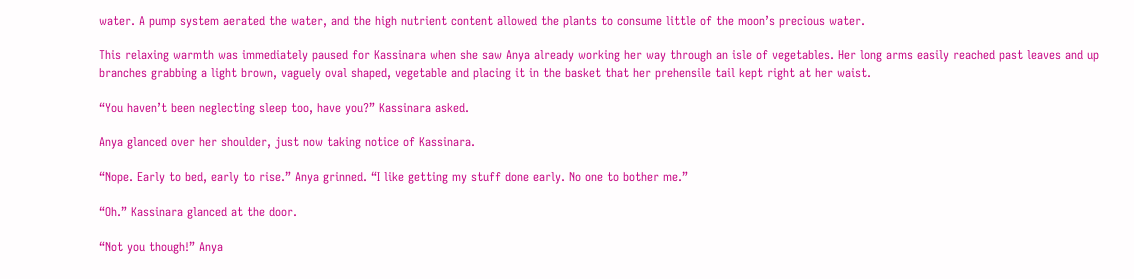water. A pump system aerated the water, and the high nutrient content allowed the plants to consume little of the moon’s precious water.

This relaxing warmth was immediately paused for Kassinara when she saw Anya already working her way through an isle of vegetables. Her long arms easily reached past leaves and up branches grabbing a light brown, vaguely oval shaped, vegetable and placing it in the basket that her prehensile tail kept right at her waist.

“You haven’t been neglecting sleep too, have you?” Kassinara asked.

Anya glanced over her shoulder, just now taking notice of Kassinara.

“Nope. Early to bed, early to rise.” Anya grinned. “I like getting my stuff done early. No one to bother me.”

“Oh.” Kassinara glanced at the door.

“Not you though!” Anya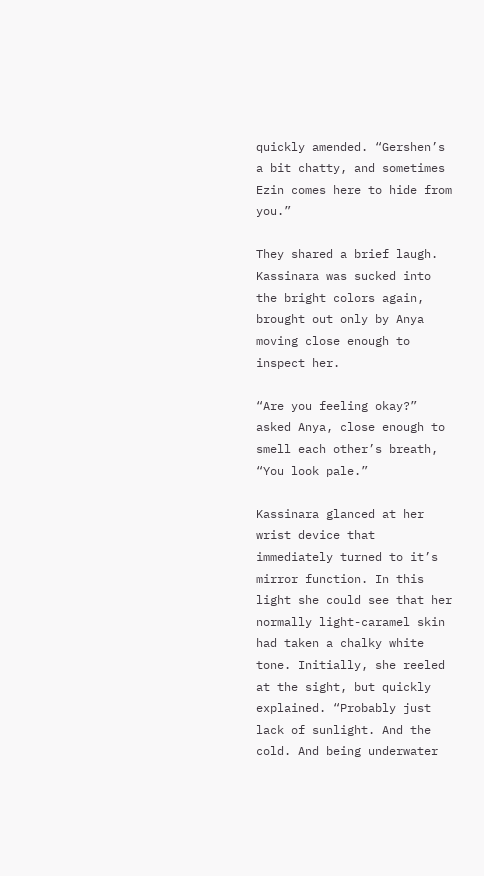quickly amended. “Gershen’s a bit chatty, and sometimes Ezin comes here to hide from you.”

They shared a brief laugh. Kassinara was sucked into the bright colors again, brought out only by Anya moving close enough to inspect her.

“Are you feeling okay?” asked Anya, close enough to smell each other’s breath, “You look pale.”

Kassinara glanced at her wrist device that immediately turned to it’s mirror function. In this light she could see that her normally light-caramel skin had taken a chalky white tone. Initially, she reeled at the sight, but quickly explained. “Probably just lack of sunlight. And the cold. And being underwater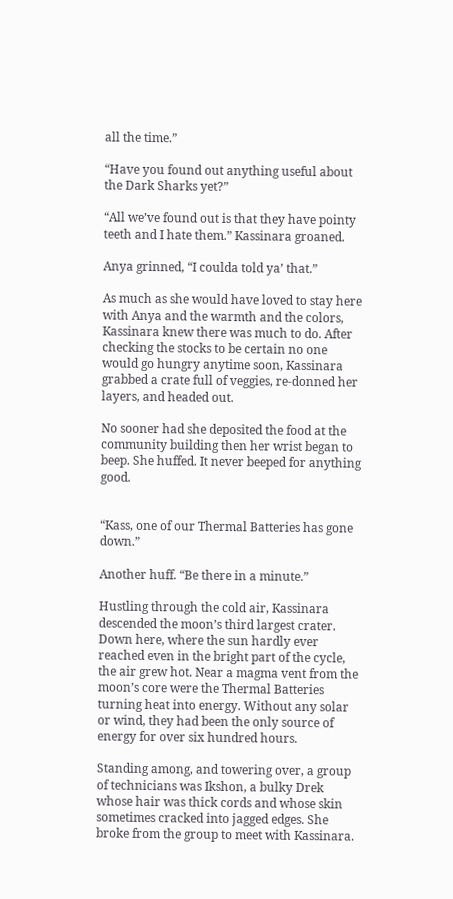all the time.”

“Have you found out anything useful about the Dark Sharks yet?”

“All we’ve found out is that they have pointy teeth and I hate them.” Kassinara groaned.

Anya grinned, “I coulda told ya’ that.”

As much as she would have loved to stay here with Anya and the warmth and the colors, Kassinara knew there was much to do. After checking the stocks to be certain no one would go hungry anytime soon, Kassinara grabbed a crate full of veggies, re-donned her layers, and headed out.

No sooner had she deposited the food at the community building then her wrist began to beep. She huffed. It never beeped for anything good.


“Kass, one of our Thermal Batteries has gone down.”

Another huff. “Be there in a minute.”

Hustling through the cold air, Kassinara descended the moon’s third largest crater. Down here, where the sun hardly ever reached even in the bright part of the cycle, the air grew hot. Near a magma vent from the moon’s core were the Thermal Batteries turning heat into energy. Without any solar or wind, they had been the only source of energy for over six hundred hours.

Standing among, and towering over, a group of technicians was Ikshon, a bulky Drek whose hair was thick cords and whose skin sometimes cracked into jagged edges. She broke from the group to meet with Kassinara.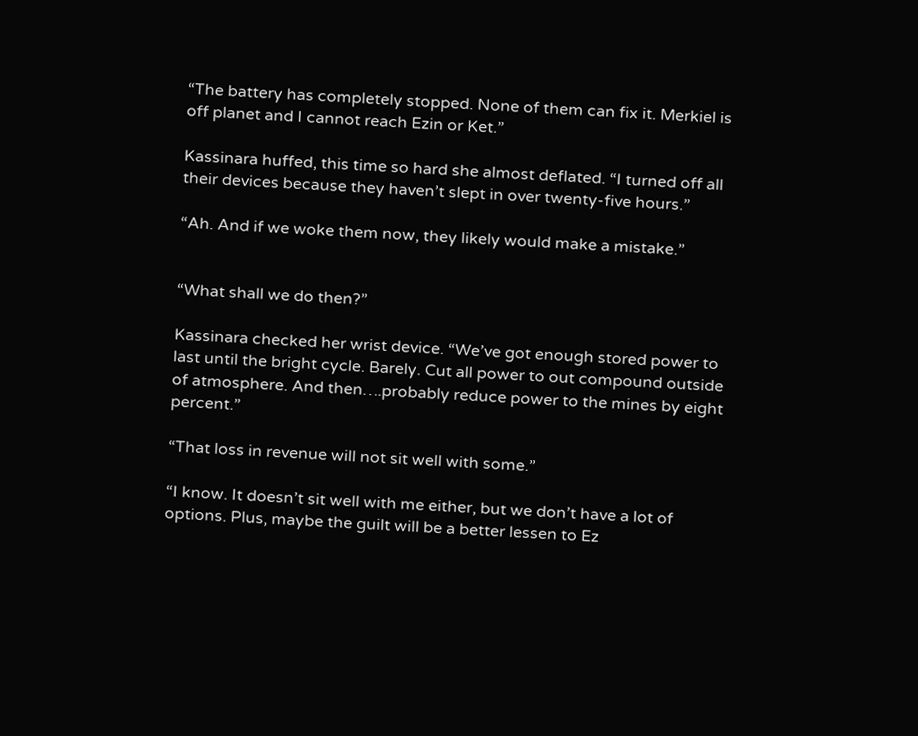“The battery has completely stopped. None of them can fix it. Merkiel is off planet and I cannot reach Ezin or Ket.”

Kassinara huffed, this time so hard she almost deflated. “I turned off all their devices because they haven’t slept in over twenty-five hours.”

“Ah. And if we woke them now, they likely would make a mistake.”


“What shall we do then?”

Kassinara checked her wrist device. “We’ve got enough stored power to last until the bright cycle. Barely. Cut all power to out compound outside of atmosphere. And then….probably reduce power to the mines by eight percent.”

“That loss in revenue will not sit well with some.”

“I know. It doesn’t sit well with me either, but we don’t have a lot of options. Plus, maybe the guilt will be a better lessen to Ez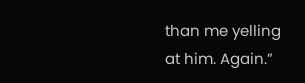than me yelling at him. Again.”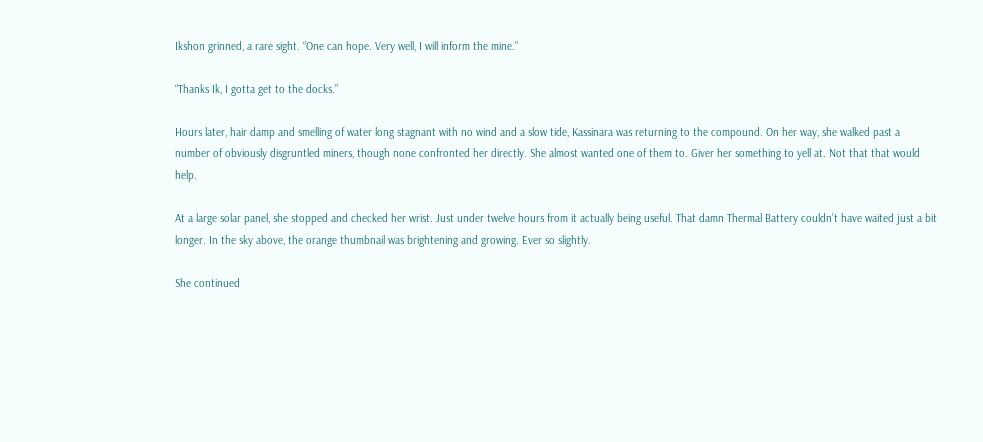Ikshon grinned, a rare sight. “One can hope. Very well, I will inform the mine.”

“Thanks Ik, I gotta get to the docks.”

Hours later, hair damp and smelling of water long stagnant with no wind and a slow tide, Kassinara was returning to the compound. On her way, she walked past a number of obviously disgruntled miners, though none confronted her directly. She almost wanted one of them to. Giver her something to yell at. Not that that would help.

At a large solar panel, she stopped and checked her wrist. Just under twelve hours from it actually being useful. That damn Thermal Battery couldn’t have waited just a bit longer. In the sky above, the orange thumbnail was brightening and growing. Ever so slightly.

She continued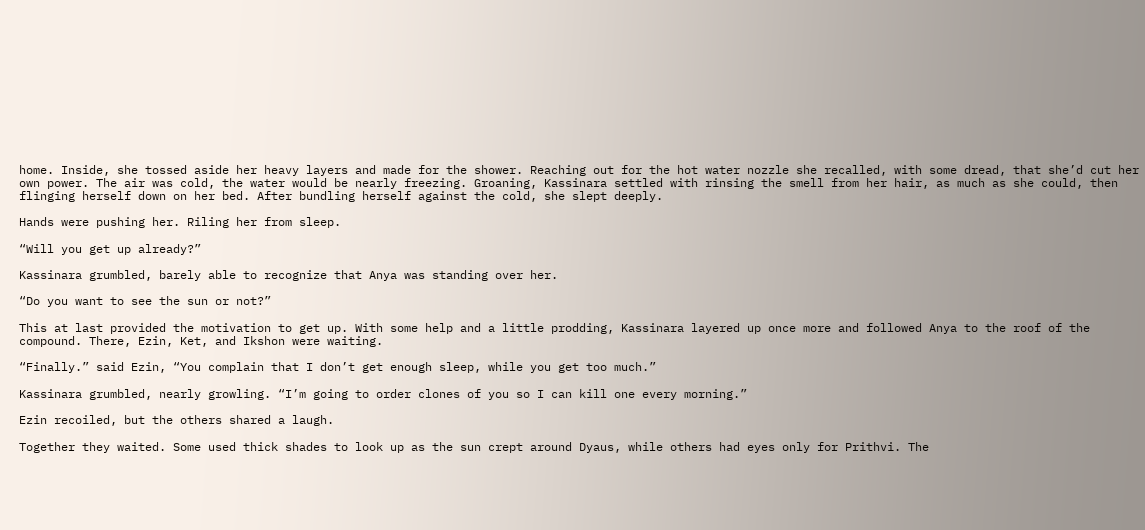home. Inside, she tossed aside her heavy layers and made for the shower. Reaching out for the hot water nozzle she recalled, with some dread, that she’d cut her own power. The air was cold, the water would be nearly freezing. Groaning, Kassinara settled with rinsing the smell from her hair, as much as she could, then flinging herself down on her bed. After bundling herself against the cold, she slept deeply.

Hands were pushing her. Riling her from sleep.

“Will you get up already?”

Kassinara grumbled, barely able to recognize that Anya was standing over her.

“Do you want to see the sun or not?”

This at last provided the motivation to get up. With some help and a little prodding, Kassinara layered up once more and followed Anya to the roof of the compound. There, Ezin, Ket, and Ikshon were waiting.

“Finally.” said Ezin, “You complain that I don’t get enough sleep, while you get too much.”

Kassinara grumbled, nearly growling. “I’m going to order clones of you so I can kill one every morning.”

Ezin recoiled, but the others shared a laugh.

Together they waited. Some used thick shades to look up as the sun crept around Dyaus, while others had eyes only for Prithvi. The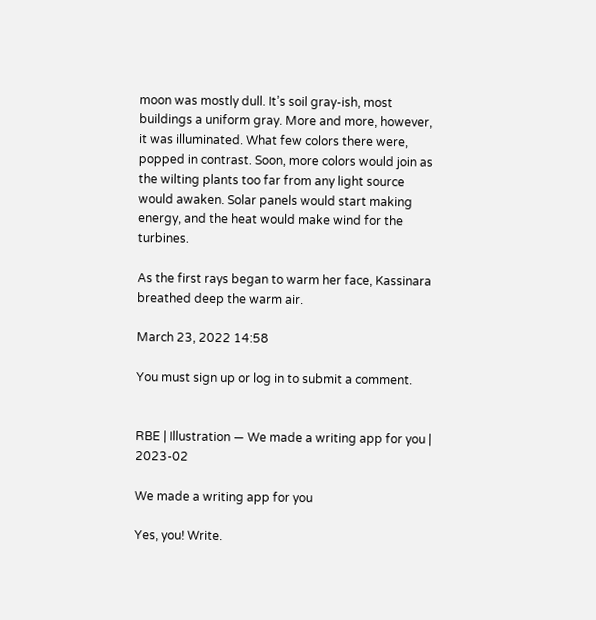moon was mostly dull. It’s soil gray-ish, most buildings a uniform gray. More and more, however, it was illuminated. What few colors there were, popped in contrast. Soon, more colors would join as the wilting plants too far from any light source would awaken. Solar panels would start making energy, and the heat would make wind for the turbines.

As the first rays began to warm her face, Kassinara breathed deep the warm air.

March 23, 2022 14:58

You must sign up or log in to submit a comment.


RBE | Illustration — We made a writing app for you | 2023-02

We made a writing app for you

Yes, you! Write.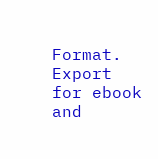Format. Export for ebook and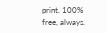print. 100% free, always.